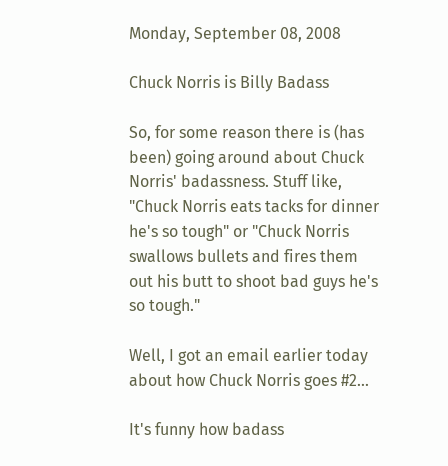Monday, September 08, 2008

Chuck Norris is Billy Badass

So, for some reason there is (has been) going around about Chuck Norris' badassness. Stuff like, "Chuck Norris eats tacks for dinner he's so tough" or "Chuck Norris swallows bullets and fires them out his butt to shoot bad guys he's so tough."

Well, I got an email earlier today about how Chuck Norris goes #2...

It's funny how badass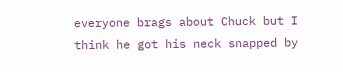everyone brags about Chuck but I think he got his neck snapped by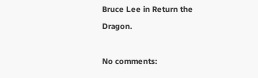Bruce Lee in Return the Dragon.

No comments: